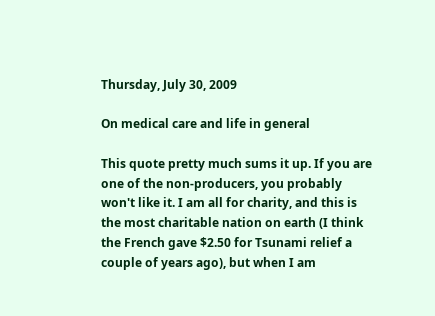Thursday, July 30, 2009

On medical care and life in general

This quote pretty much sums it up. If you are one of the non-producers, you probably won't like it. I am all for charity, and this is the most charitable nation on earth (I think the French gave $2.50 for Tsunami relief a couple of years ago), but when I am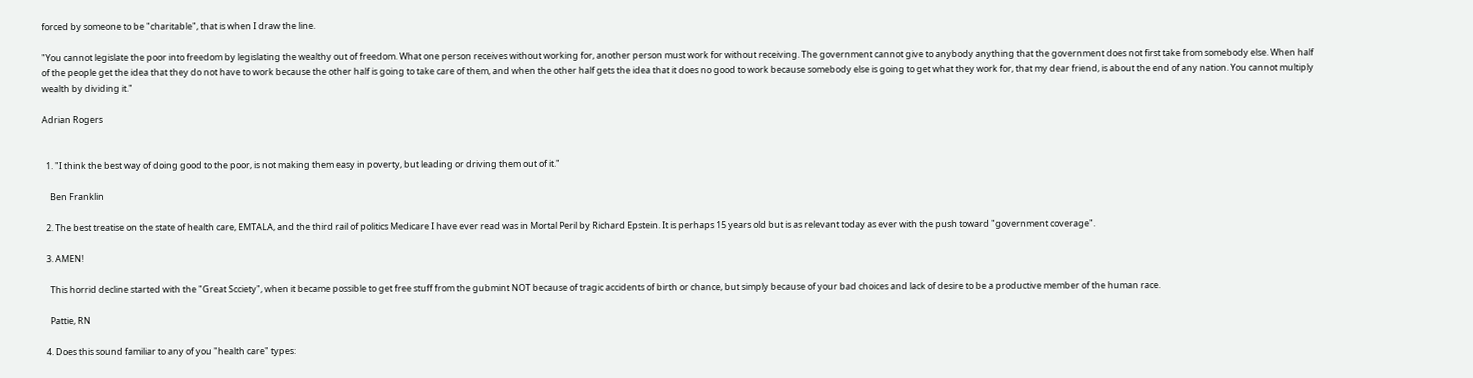forced by someone to be "charitable", that is when I draw the line.

"You cannot legislate the poor into freedom by legislating the wealthy out of freedom. What one person receives without working for, another person must work for without receiving. The government cannot give to anybody anything that the government does not first take from somebody else. When half of the people get the idea that they do not have to work because the other half is going to take care of them, and when the other half gets the idea that it does no good to work because somebody else is going to get what they work for, that my dear friend, is about the end of any nation. You cannot multiply wealth by dividing it."

Adrian Rogers


  1. "I think the best way of doing good to the poor, is not making them easy in poverty, but leading or driving them out of it."

    Ben Franklin

  2. The best treatise on the state of health care, EMTALA, and the third rail of politics Medicare I have ever read was in Mortal Peril by Richard Epstein. It is perhaps 15 years old but is as relevant today as ever with the push toward "government coverage".

  3. AMEN!

    This horrid decline started with the "Great Scciety", when it became possible to get free stuff from the gubmint NOT because of tragic accidents of birth or chance, but simply because of your bad choices and lack of desire to be a productive member of the human race.

    Pattie, RN

  4. Does this sound familiar to any of you "health care" types: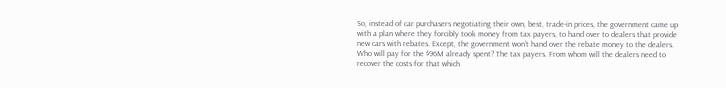So, instead of car purchasers negotiating their own, best, trade-in prices, the government came up with a plan where they forcibly took money from tax payers, to hand over to dealers that provide new cars with rebates. Except, the government won't hand over the rebate money to the dealers. Who will pay for the $96M already spent? The tax payers. From whom will the dealers need to recover the costs for that which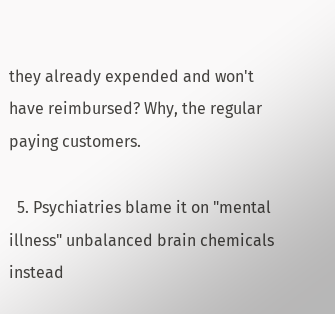they already expended and won't have reimbursed? Why, the regular paying customers.

  5. Psychiatries blame it on "mental illness" unbalanced brain chemicals instead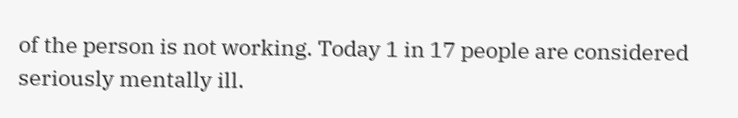of the person is not working. Today 1 in 17 people are considered seriously mentally ill.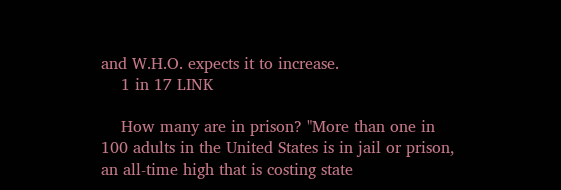and W.H.O. expects it to increase.
    1 in 17 LINK

    How many are in prison? "More than one in 100 adults in the United States is in jail or prison, an all-time high that is costing state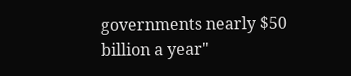governments nearly $50 billion a year"